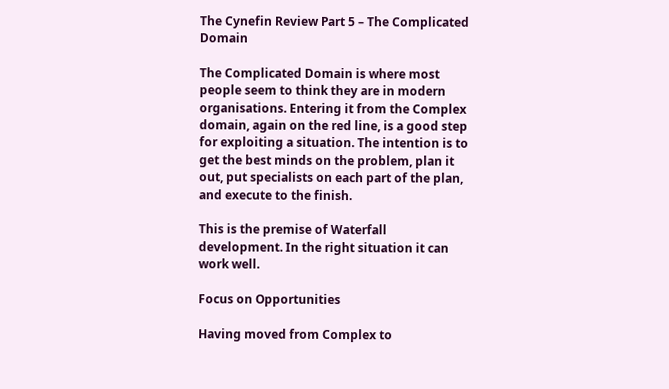The Cynefin Review Part 5 – The Complicated Domain

The Complicated Domain is where most people seem to think they are in modern organisations. Entering it from the Complex domain, again on the red line, is a good step for exploiting a situation. The intention is to get the best minds on the problem, plan it out, put specialists on each part of the plan, and execute to the finish.

This is the premise of Waterfall development. In the right situation it can work well.

Focus on Opportunities

Having moved from Complex to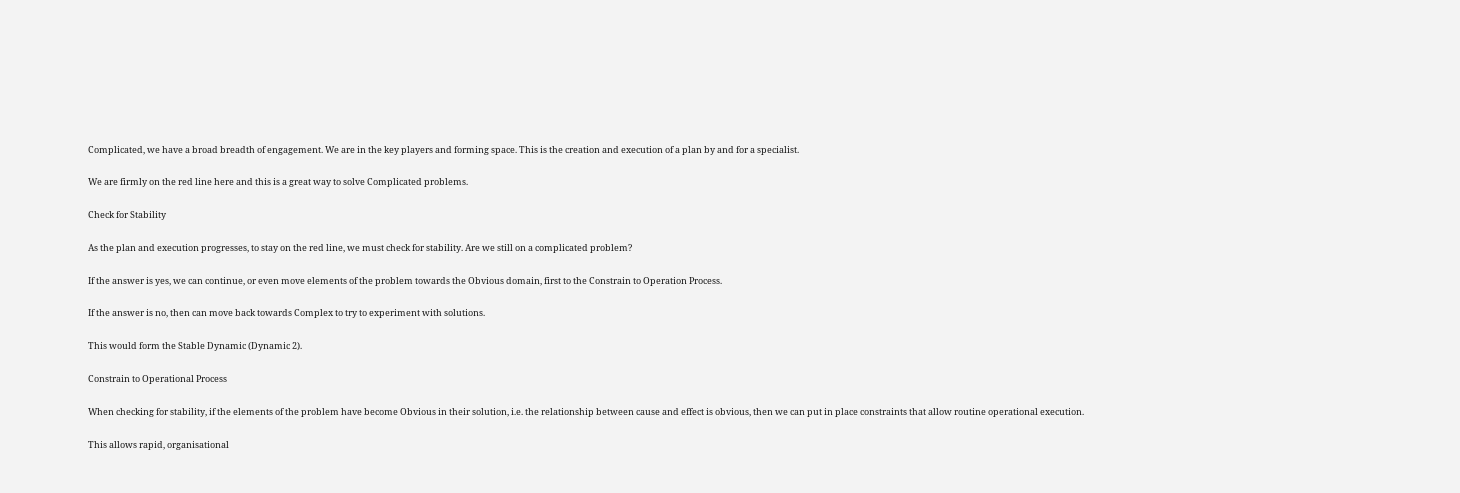Complicated, we have a broad breadth of engagement. We are in the key players and forming space. This is the creation and execution of a plan by and for a specialist.

We are firmly on the red line here and this is a great way to solve Complicated problems.

Check for Stability

As the plan and execution progresses, to stay on the red line, we must check for stability. Are we still on a complicated problem?

If the answer is yes, we can continue, or even move elements of the problem towards the Obvious domain, first to the Constrain to Operation Process.

If the answer is no, then can move back towards Complex to try to experiment with solutions.

This would form the Stable Dynamic (Dynamic 2).

Constrain to Operational Process

When checking for stability, if the elements of the problem have become Obvious in their solution, i.e. the relationship between cause and effect is obvious, then we can put in place constraints that allow routine operational execution.

This allows rapid, organisational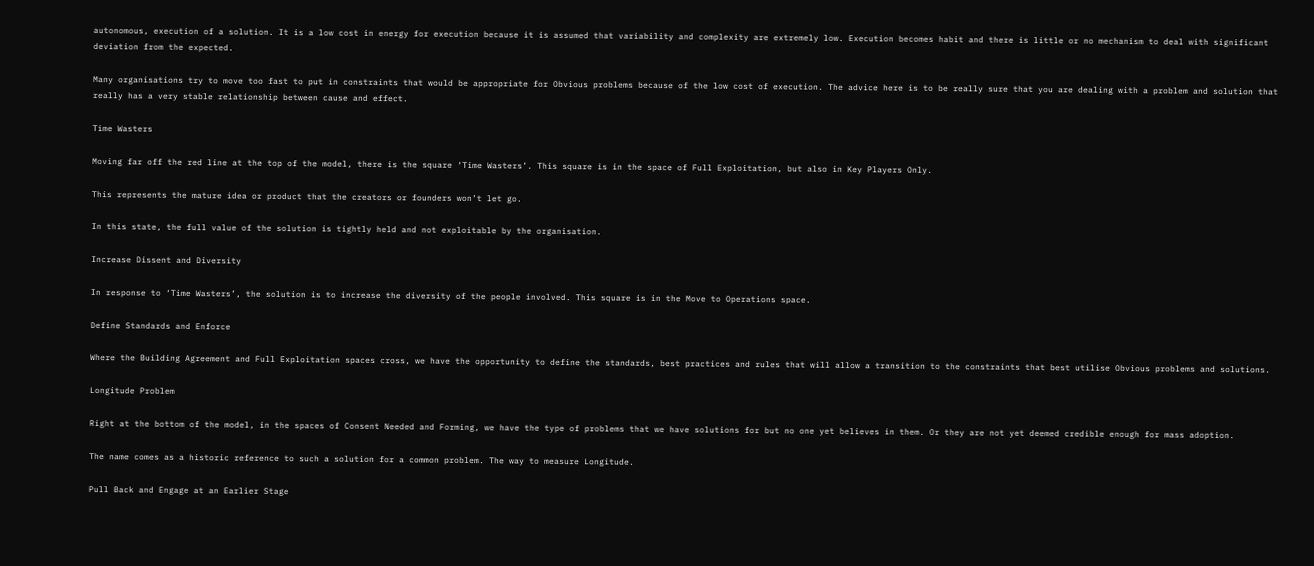autonomous, execution of a solution. It is a low cost in energy for execution because it is assumed that variability and complexity are extremely low. Execution becomes habit and there is little or no mechanism to deal with significant deviation from the expected.

Many organisations try to move too fast to put in constraints that would be appropriate for Obvious problems because of the low cost of execution. The advice here is to be really sure that you are dealing with a problem and solution that really has a very stable relationship between cause and effect.

Time Wasters

Moving far off the red line at the top of the model, there is the square ‘Time Wasters’. This square is in the space of Full Exploitation, but also in Key Players Only.

This represents the mature idea or product that the creators or founders won’t let go.

In this state, the full value of the solution is tightly held and not exploitable by the organisation.

Increase Dissent and Diversity

In response to ‘Time Wasters’, the solution is to increase the diversity of the people involved. This square is in the Move to Operations space.

Define Standards and Enforce

Where the Building Agreement and Full Exploitation spaces cross, we have the opportunity to define the standards, best practices and rules that will allow a transition to the constraints that best utilise Obvious problems and solutions.

Longitude Problem

Right at the bottom of the model, in the spaces of Consent Needed and Forming, we have the type of problems that we have solutions for but no one yet believes in them. Or they are not yet deemed credible enough for mass adoption.

The name comes as a historic reference to such a solution for a common problem. The way to measure Longitude.

Pull Back and Engage at an Earlier Stage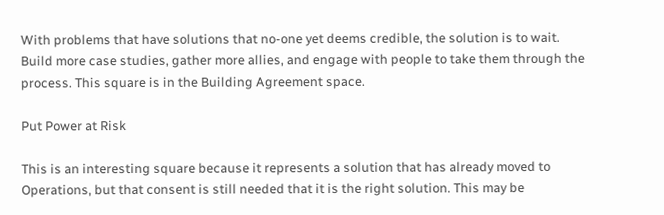With problems that have solutions that no-one yet deems credible, the solution is to wait. Build more case studies, gather more allies, and engage with people to take them through the process. This square is in the Building Agreement space.

Put Power at Risk

This is an interesting square because it represents a solution that has already moved to Operations, but that consent is still needed that it is the right solution. This may be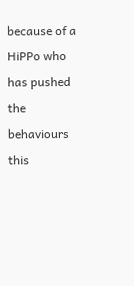because of a HiPPo who has pushed the behaviours this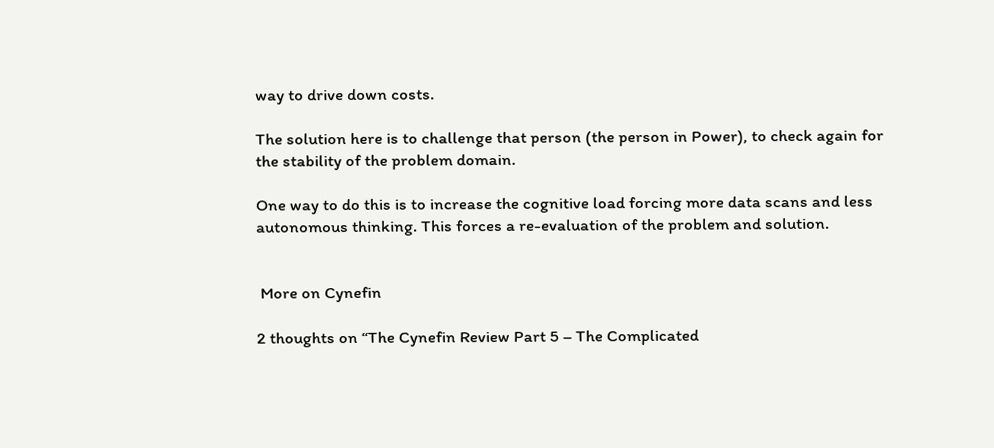way to drive down costs.

The solution here is to challenge that person (the person in Power), to check again for the stability of the problem domain.

One way to do this is to increase the cognitive load forcing more data scans and less autonomous thinking. This forces a re-evaluation of the problem and solution.


 More on Cynefin

2 thoughts on “The Cynefin Review Part 5 – The Complicated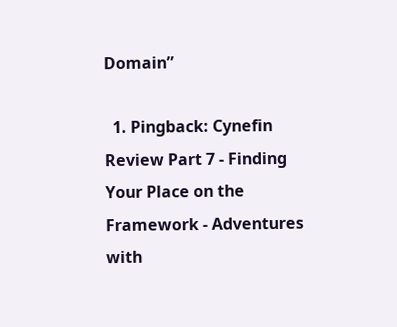Domain”

  1. Pingback: Cynefin Review Part 7 - Finding Your Place on the Framework - Adventures with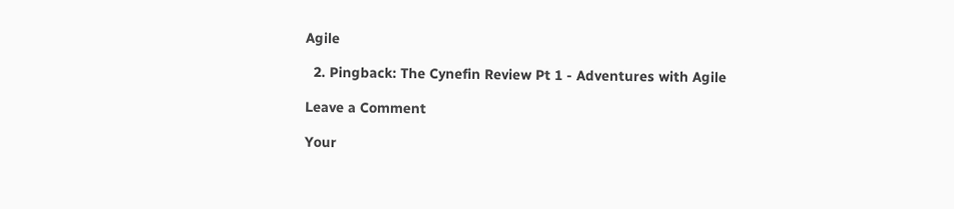Agile

  2. Pingback: The Cynefin Review Pt 1 - Adventures with Agile

Leave a Comment

Your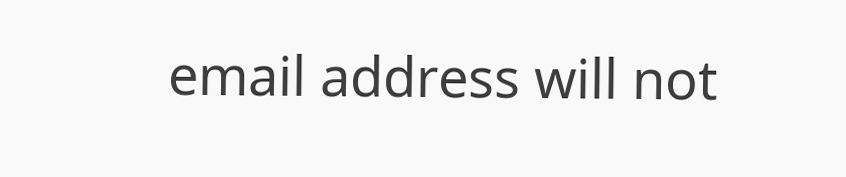email address will not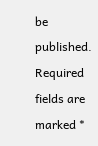be published. Required fields are marked *